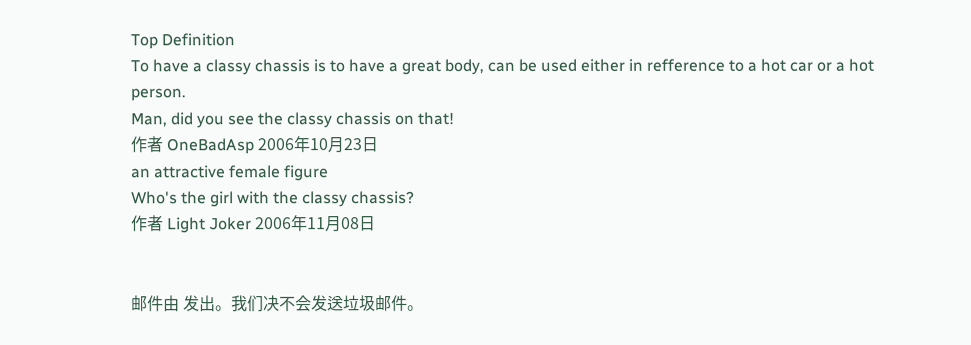Top Definition
To have a classy chassis is to have a great body, can be used either in refference to a hot car or a hot person.
Man, did you see the classy chassis on that!
作者 OneBadAsp 2006年10月23日
an attractive female figure
Who's the girl with the classy chassis?
作者 Light Joker 2006年11月08日


邮件由 发出。我们决不会发送垃圾邮件。